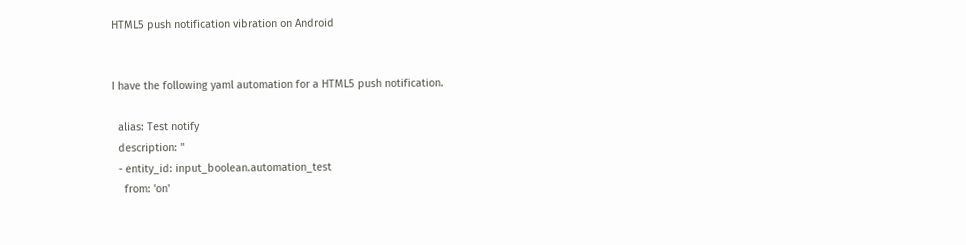HTML5 push notification vibration on Android


I have the following yaml automation for a HTML5 push notification.

  alias: Test notify
  description: ''
  - entity_id: input_boolean.automation_test
    from: 'on'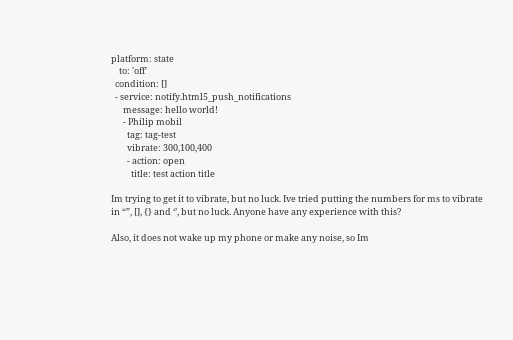platform: state
    to: 'off'
  condition: []
  - service: notify.html5_push_notifications
      message: hello world!
      - Philip mobil
        tag: tag-test
        vibrate: 300,100,400
        - action: open
          title: test action title

Im trying to get it to vibrate, but no luck. Ive tried putting the numbers for ms to vibrate in “”, [], {} and ‘’, but no luck. Anyone have any experience with this?

Also, it does not wake up my phone or make any noise, so Im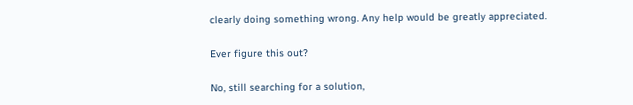clearly doing something wrong. Any help would be greatly appreciated.

Ever figure this out?

No, still searching for a solution,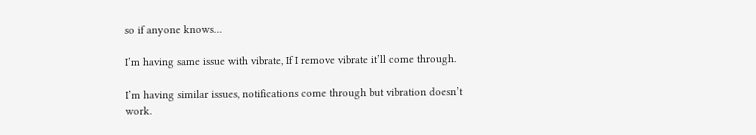so if anyone knows…

I’m having same issue with vibrate, If I remove vibrate it’ll come through.

I’m having similar issues, notifications come through but vibration doesn’t work.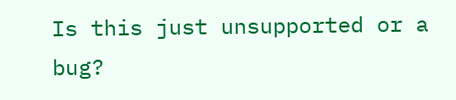Is this just unsupported or a bug?